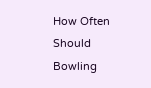How Often Should Bowling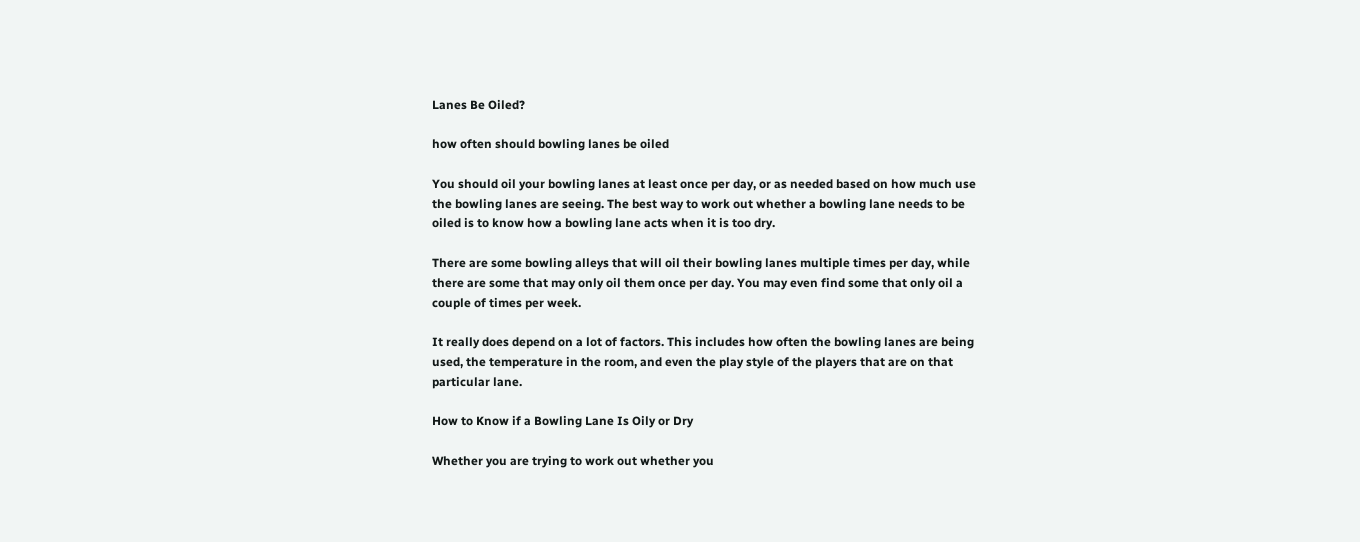Lanes Be Oiled?

how often should bowling lanes be oiled

You should oil your bowling lanes at least once per day, or as needed based on how much use the bowling lanes are seeing. The best way to work out whether a bowling lane needs to be oiled is to know how a bowling lane acts when it is too dry.

There are some bowling alleys that will oil their bowling lanes multiple times per day, while there are some that may only oil them once per day. You may even find some that only oil a couple of times per week.

It really does depend on a lot of factors. This includes how often the bowling lanes are being used, the temperature in the room, and even the play style of the players that are on that particular lane.

How to Know if a Bowling Lane Is Oily or Dry

Whether you are trying to work out whether you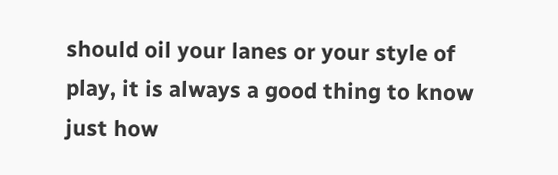should oil your lanes or your style of play, it is always a good thing to know just how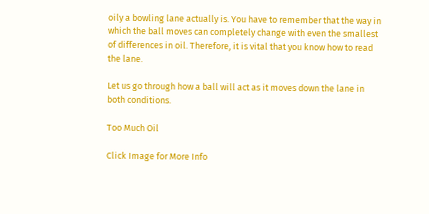oily a bowling lane actually is. You have to remember that the way in which the ball moves can completely change with even the smallest of differences in oil. Therefore, it is vital that you know how to read the lane.

Let us go through how a ball will act as it moves down the lane in both conditions.

Too Much Oil

Click Image for More Info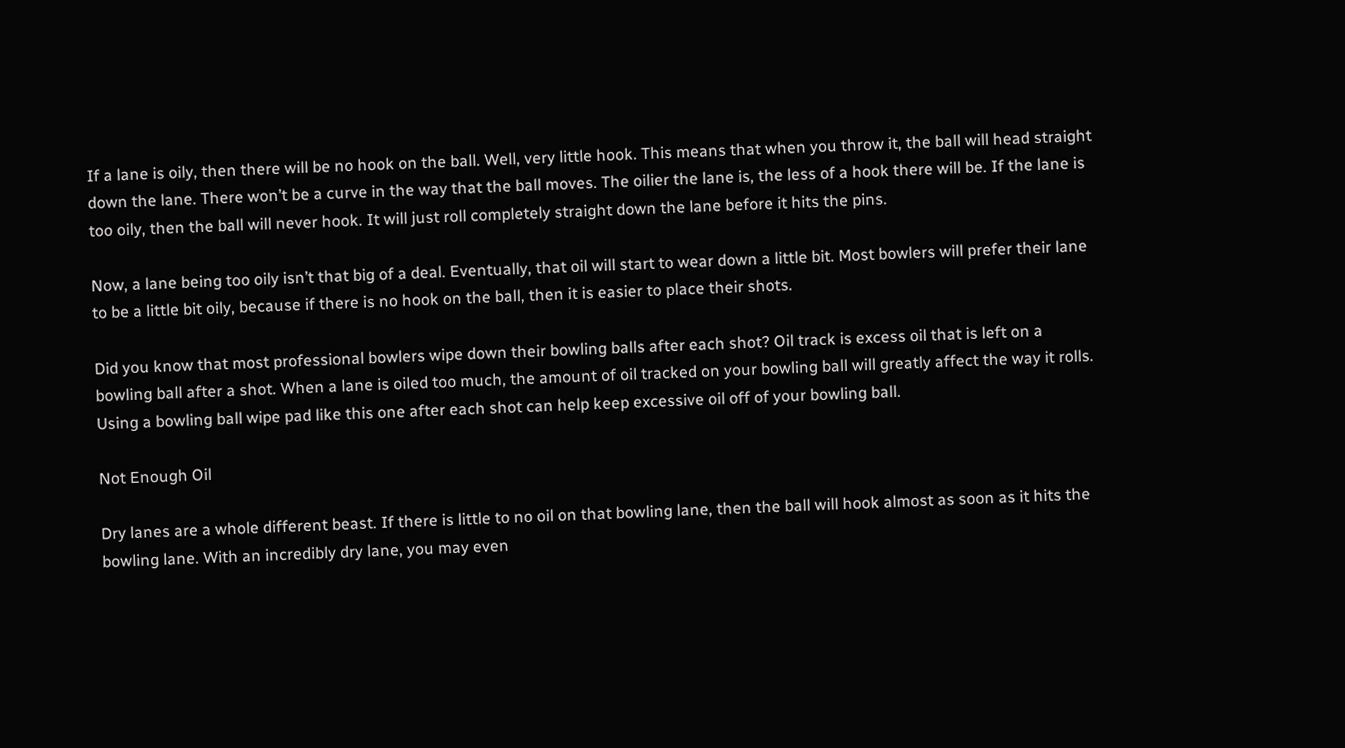If a lane is oily, then there will be no hook on the ball. Well, very little hook. This means that when you throw it, the ball will head straight down the lane. There won’t be a curve in the way that the ball moves. The oilier the lane is, the less of a hook there will be. If the lane is too oily, then the ball will never hook. It will just roll completely straight down the lane before it hits the pins.

Now, a lane being too oily isn’t that big of a deal. Eventually, that oil will start to wear down a little bit. Most bowlers will prefer their lane to be a little bit oily, because if there is no hook on the ball, then it is easier to place their shots.

Did you know that most professional bowlers wipe down their bowling balls after each shot? Oil track is excess oil that is left on a bowling ball after a shot. When a lane is oiled too much, the amount of oil tracked on your bowling ball will greatly affect the way it rolls. Using a bowling ball wipe pad like this one after each shot can help keep excessive oil off of your bowling ball.

Not Enough Oil

Dry lanes are a whole different beast. If there is little to no oil on that bowling lane, then the ball will hook almost as soon as it hits the bowling lane. With an incredibly dry lane, you may even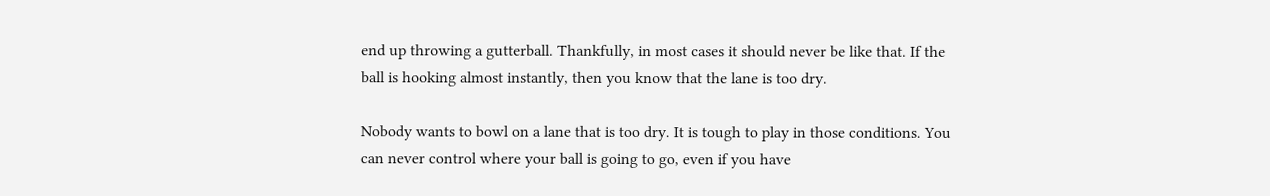end up throwing a gutterball. Thankfully, in most cases it should never be like that. If the ball is hooking almost instantly, then you know that the lane is too dry.

Nobody wants to bowl on a lane that is too dry. It is tough to play in those conditions. You can never control where your ball is going to go, even if you have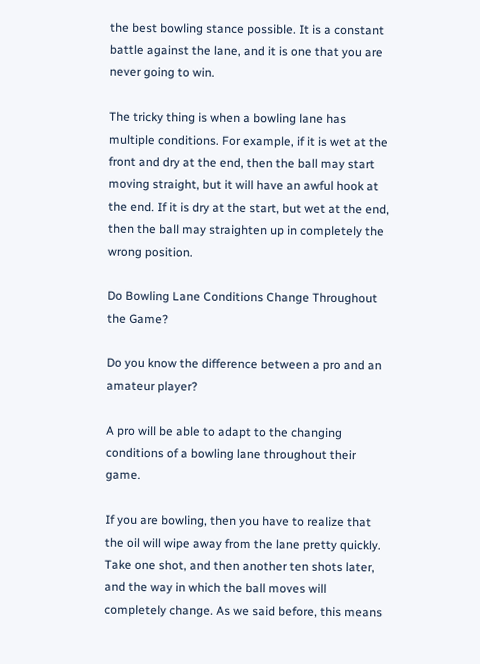the best bowling stance possible. It is a constant battle against the lane, and it is one that you are never going to win.

The tricky thing is when a bowling lane has multiple conditions. For example, if it is wet at the front and dry at the end, then the ball may start moving straight, but it will have an awful hook at the end. If it is dry at the start, but wet at the end, then the ball may straighten up in completely the wrong position.

Do Bowling Lane Conditions Change Throughout the Game?

Do you know the difference between a pro and an amateur player?

A pro will be able to adapt to the changing conditions of a bowling lane throughout their game.

If you are bowling, then you have to realize that the oil will wipe away from the lane pretty quickly. Take one shot, and then another ten shots later, and the way in which the ball moves will completely change. As we said before, this means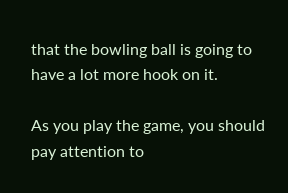that the bowling ball is going to have a lot more hook on it.

As you play the game, you should pay attention to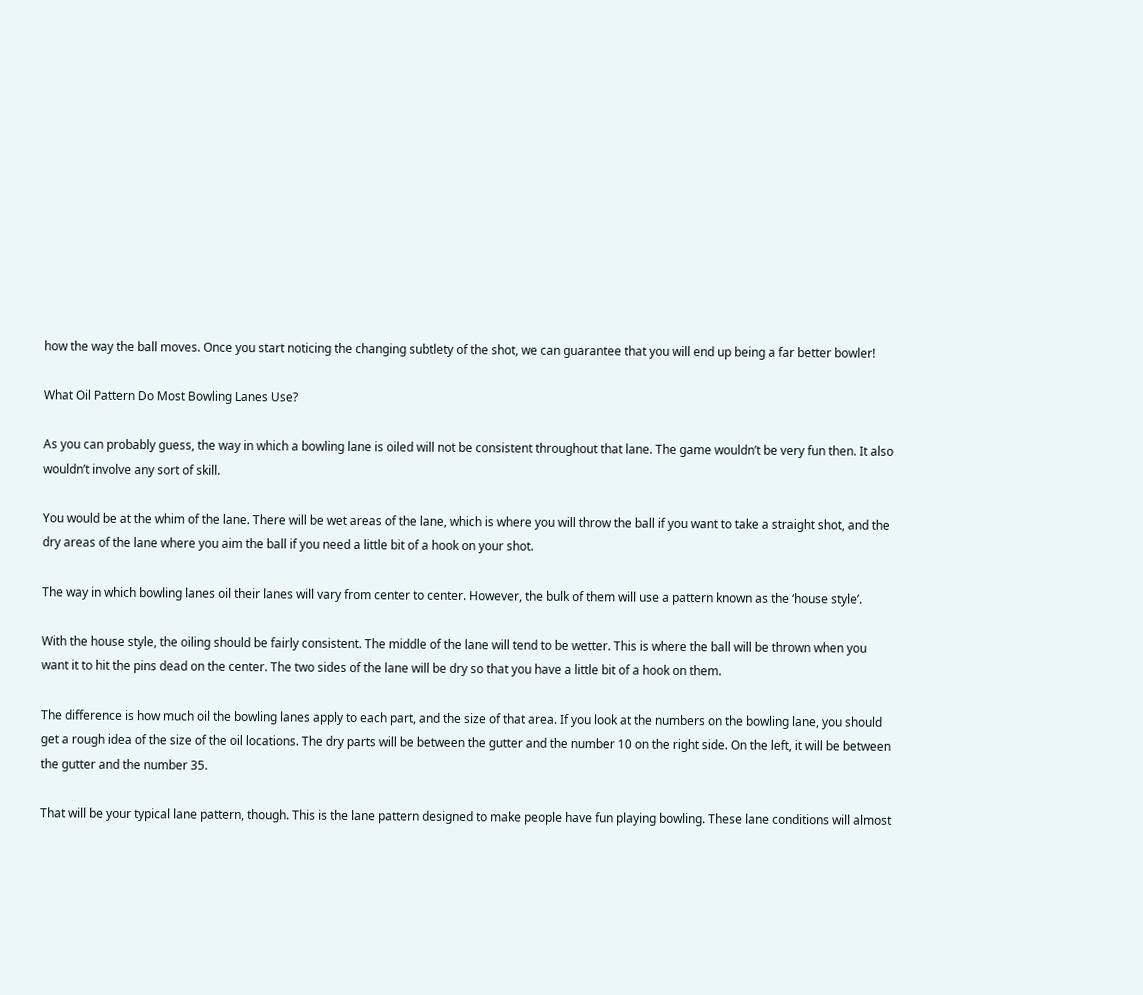how the way the ball moves. Once you start noticing the changing subtlety of the shot, we can guarantee that you will end up being a far better bowler!

What Oil Pattern Do Most Bowling Lanes Use?

As you can probably guess, the way in which a bowling lane is oiled will not be consistent throughout that lane. The game wouldn’t be very fun then. It also wouldn’t involve any sort of skill.

You would be at the whim of the lane. There will be wet areas of the lane, which is where you will throw the ball if you want to take a straight shot, and the dry areas of the lane where you aim the ball if you need a little bit of a hook on your shot.

The way in which bowling lanes oil their lanes will vary from center to center. However, the bulk of them will use a pattern known as the ‘house style’.

With the house style, the oiling should be fairly consistent. The middle of the lane will tend to be wetter. This is where the ball will be thrown when you want it to hit the pins dead on the center. The two sides of the lane will be dry so that you have a little bit of a hook on them.

The difference is how much oil the bowling lanes apply to each part, and the size of that area. If you look at the numbers on the bowling lane, you should get a rough idea of the size of the oil locations. The dry parts will be between the gutter and the number 10 on the right side. On the left, it will be between the gutter and the number 35.

That will be your typical lane pattern, though. This is the lane pattern designed to make people have fun playing bowling. These lane conditions will almost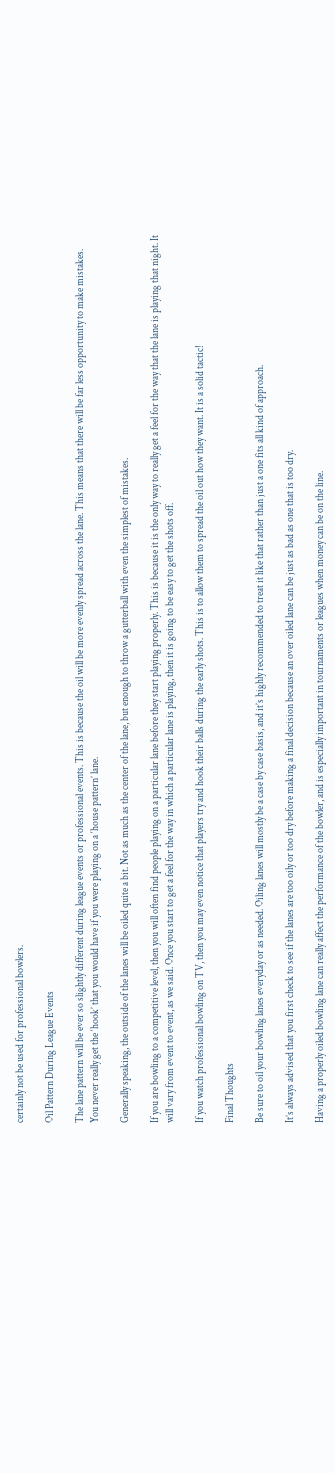certainly not be used for professional bowlers.

Oil Pattern During League Events

The lane pattern will be ever so slightly different during league events or professional events. This is because the oil will be more evenly spread across the lane. This means that there will be far less opportunity to make mistakes. You never really get the ‘hook’ that you would have if you were playing on a ‘house pattern’ lane.

Generally speaking, the outside of the lanes will be oiled quite a bit. Not as much as the center of the lane, but enough to throw a gutterball with even the simplest of mistakes.

If you are bowling to a competitive level, then you will often find people playing on a particular lane before they start playing properly. This is because it is the only way to really get a feel for the way that the lane is playing that night. It will vary from event to event, as we said. Once you start to get a feel for the way in which a particular lane is playing, then it is going to be easy to get the shots off.

If you watch professional bowling on TV, then you may even notice that players try and hook their balls during the early shots. This is to allow them to spread the oil out how they want. It is a solid tactic!

Final Thoughts

Be sure to oil your bowling lanes everyday or as needed. Oiling lanes will mostly be a case by case basis, and it’s highly recommended to treat it like that rather than just a one fits all kind of approach.

It’s always advised that you first check to see if the lanes are too oily or too dry before making a final decision because an over oiled lane can be just as bad as one that is too dry.

Having a properly oiled bowling lane can really affect the performance of the bowler, and is especially important in tournaments or leagues when money can be on the line.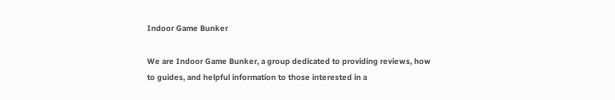Indoor Game Bunker

We are Indoor Game Bunker, a group dedicated to providing reviews, how to guides, and helpful information to those interested in a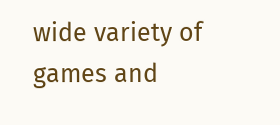wide variety of games and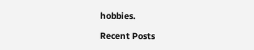hobbies.

Recent Posts